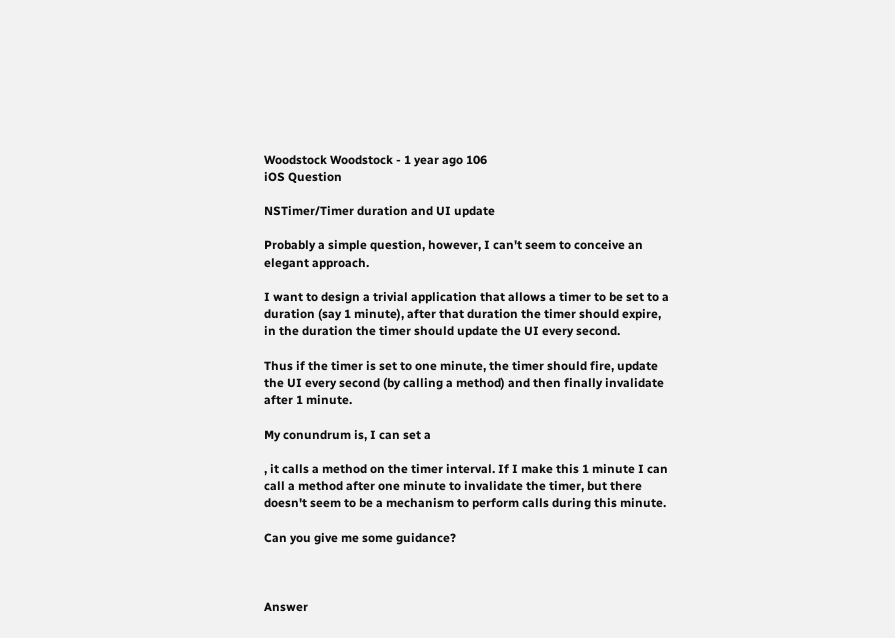Woodstock Woodstock - 1 year ago 106
iOS Question

NSTimer/Timer duration and UI update

Probably a simple question, however, I can't seem to conceive an elegant approach.

I want to design a trivial application that allows a timer to be set to a duration (say 1 minute), after that duration the timer should expire, in the duration the timer should update the UI every second.

Thus if the timer is set to one minute, the timer should fire, update the UI every second (by calling a method) and then finally invalidate after 1 minute.

My conundrum is, I can set a

, it calls a method on the timer interval. If I make this 1 minute I can call a method after one minute to invalidate the timer, but there doesn't seem to be a mechanism to perform calls during this minute.

Can you give me some guidance?



Answer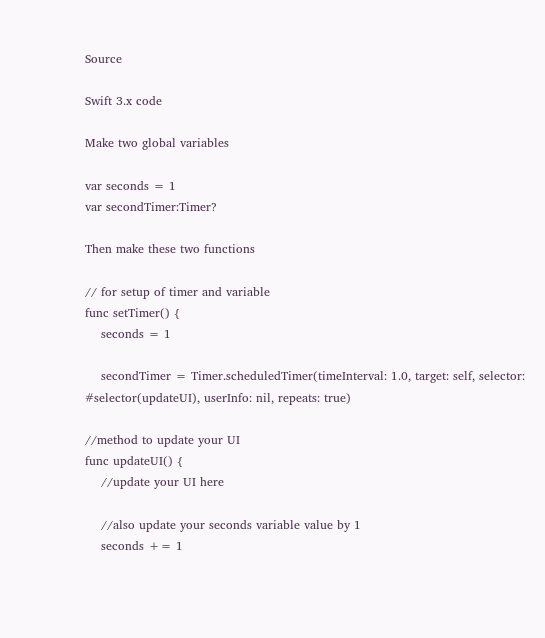Source

Swift 3.x code

Make two global variables

var seconds = 1
var secondTimer:Timer?

Then make these two functions

// for setup of timer and variable
func setTimer() {
    seconds = 1

    secondTimer = Timer.scheduledTimer(timeInterval: 1.0, target: self, selector: #selector(updateUI), userInfo: nil, repeats: true)

//method to update your UI
func updateUI() {
    //update your UI here

    //also update your seconds variable value by 1
    seconds += 1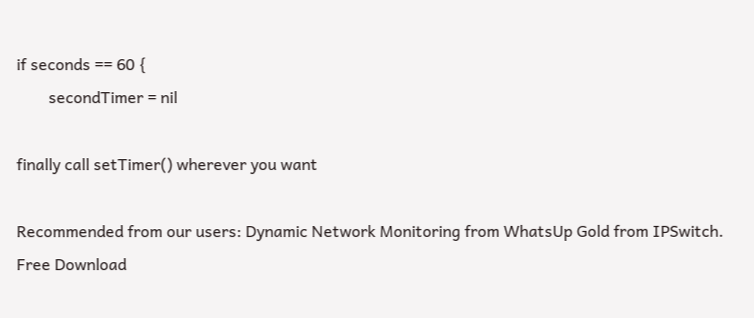if seconds == 60 {
        secondTimer = nil

finally call setTimer() wherever you want

Recommended from our users: Dynamic Network Monitoring from WhatsUp Gold from IPSwitch. Free Download